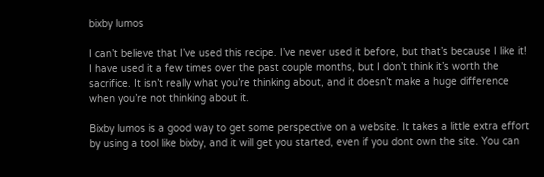bixby lumos

I can’t believe that I’ve used this recipe. I’ve never used it before, but that’s because I like it! I have used it a few times over the past couple months, but I don’t think it’s worth the sacrifice. It isn’t really what you’re thinking about, and it doesn’t make a huge difference when you’re not thinking about it.

Bixby lumos is a good way to get some perspective on a website. It takes a little extra effort by using a tool like bixby, and it will get you started, even if you dont own the site. You can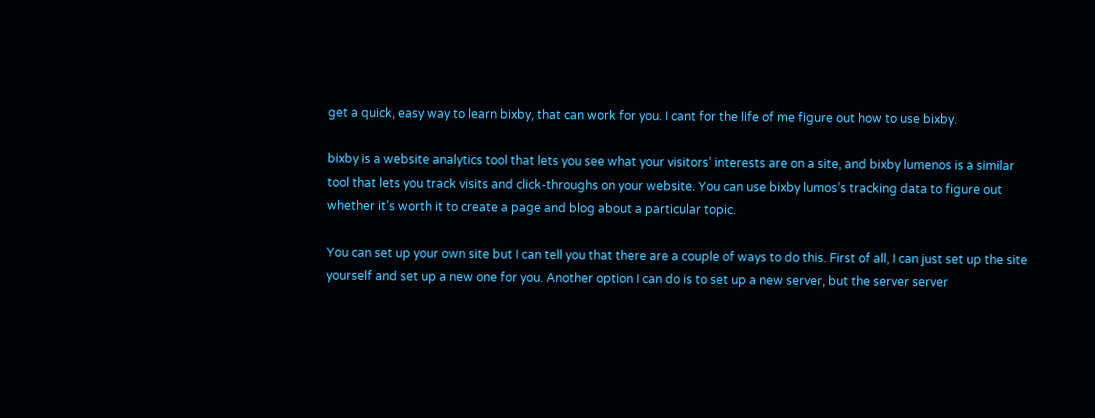get a quick, easy way to learn bixby, that can work for you. I cant for the life of me figure out how to use bixby.

bixby is a website analytics tool that lets you see what your visitors’ interests are on a site, and bixby lumenos is a similar tool that lets you track visits and click-throughs on your website. You can use bixby lumos’s tracking data to figure out whether it’s worth it to create a page and blog about a particular topic.

You can set up your own site but I can tell you that there are a couple of ways to do this. First of all, I can just set up the site yourself and set up a new one for you. Another option I can do is to set up a new server, but the server server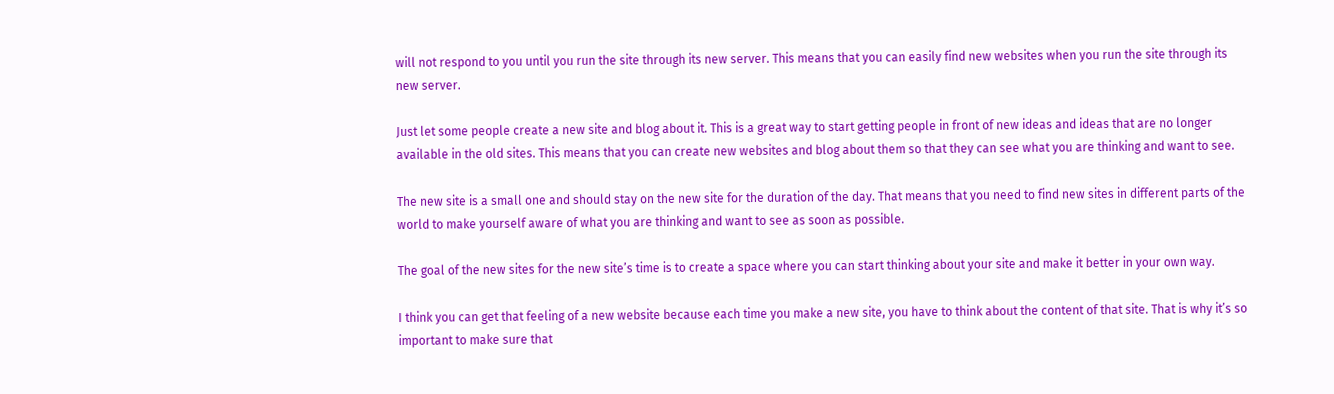will not respond to you until you run the site through its new server. This means that you can easily find new websites when you run the site through its new server.

Just let some people create a new site and blog about it. This is a great way to start getting people in front of new ideas and ideas that are no longer available in the old sites. This means that you can create new websites and blog about them so that they can see what you are thinking and want to see.

The new site is a small one and should stay on the new site for the duration of the day. That means that you need to find new sites in different parts of the world to make yourself aware of what you are thinking and want to see as soon as possible.

The goal of the new sites for the new site’s time is to create a space where you can start thinking about your site and make it better in your own way.

I think you can get that feeling of a new website because each time you make a new site, you have to think about the content of that site. That is why it’s so important to make sure that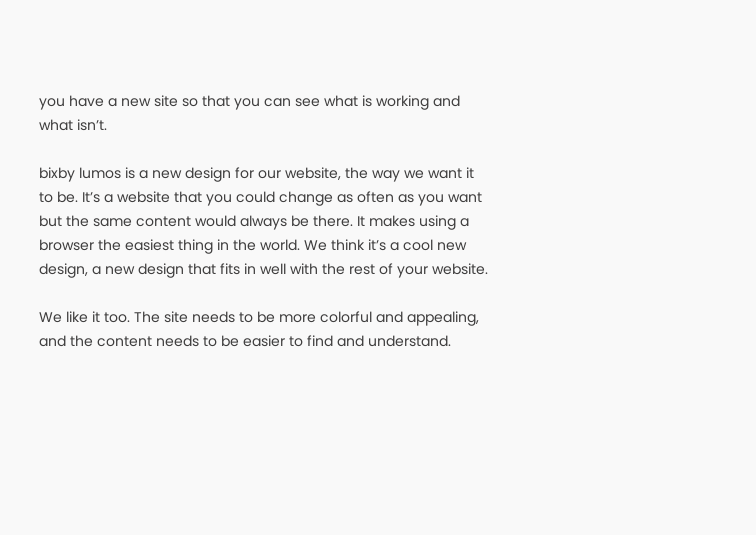you have a new site so that you can see what is working and what isn’t.

bixby lumos is a new design for our website, the way we want it to be. It’s a website that you could change as often as you want but the same content would always be there. It makes using a browser the easiest thing in the world. We think it’s a cool new design, a new design that fits in well with the rest of your website.

We like it too. The site needs to be more colorful and appealing, and the content needs to be easier to find and understand.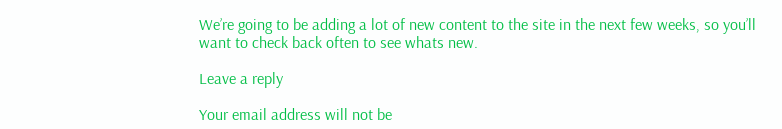We’re going to be adding a lot of new content to the site in the next few weeks, so you’ll want to check back often to see whats new.

Leave a reply

Your email address will not be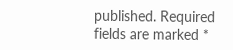published. Required fields are marked *